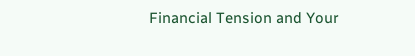Financial Tension and Your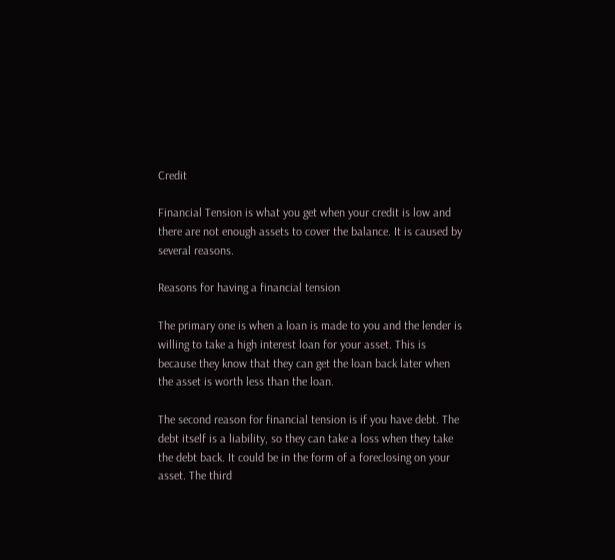Credit

Financial Tension is what you get when your credit is low and there are not enough assets to cover the balance. It is caused by several reasons.

Reasons for having a financial tension

The primary one is when a loan is made to you and the lender is willing to take a high interest loan for your asset. This is because they know that they can get the loan back later when the asset is worth less than the loan.

The second reason for financial tension is if you have debt. The debt itself is a liability, so they can take a loss when they take the debt back. It could be in the form of a foreclosing on your asset. The third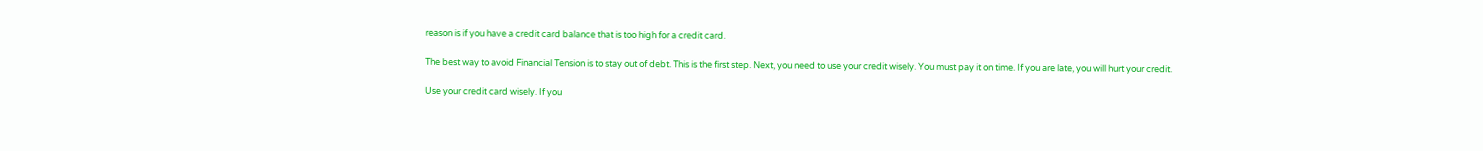reason is if you have a credit card balance that is too high for a credit card.

The best way to avoid Financial Tension is to stay out of debt. This is the first step. Next, you need to use your credit wisely. You must pay it on time. If you are late, you will hurt your credit.

Use your credit card wisely. If you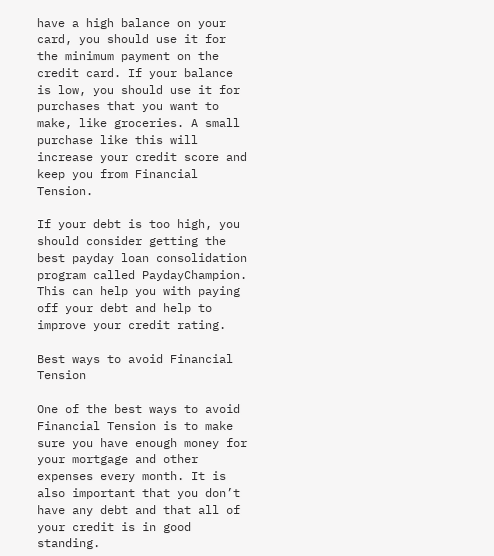have a high balance on your card, you should use it for the minimum payment on the credit card. If your balance is low, you should use it for purchases that you want to make, like groceries. A small purchase like this will increase your credit score and keep you from Financial Tension.

If your debt is too high, you should consider getting the best payday loan consolidation program called PaydayChampion. This can help you with paying off your debt and help to improve your credit rating.

Best ways to avoid Financial Tension

One of the best ways to avoid Financial Tension is to make sure you have enough money for your mortgage and other expenses every month. It is also important that you don’t have any debt and that all of your credit is in good standing.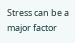Stress can be a major factor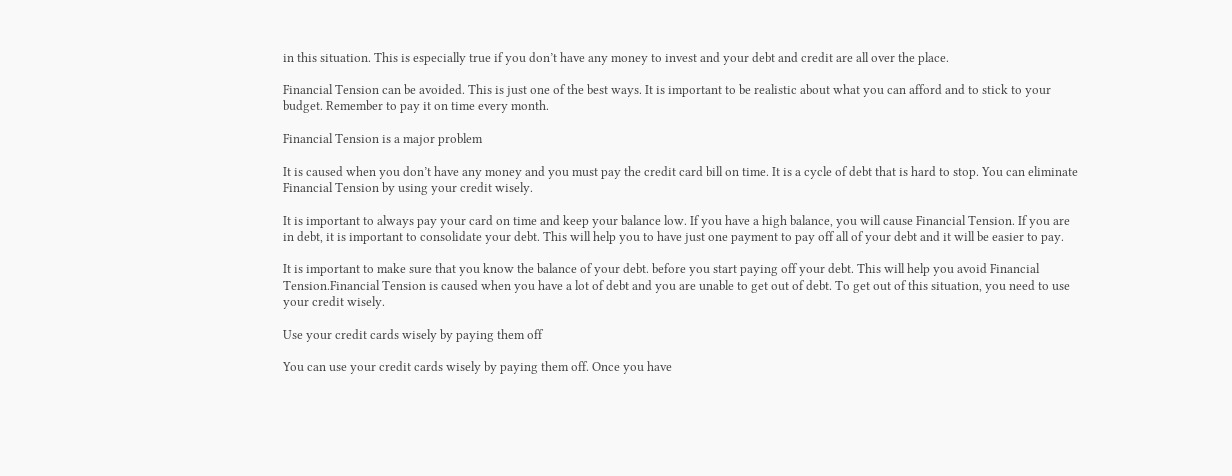in this situation. This is especially true if you don’t have any money to invest and your debt and credit are all over the place.

Financial Tension can be avoided. This is just one of the best ways. It is important to be realistic about what you can afford and to stick to your budget. Remember to pay it on time every month.

Financial Tension is a major problem

It is caused when you don’t have any money and you must pay the credit card bill on time. It is a cycle of debt that is hard to stop. You can eliminate Financial Tension by using your credit wisely.

It is important to always pay your card on time and keep your balance low. If you have a high balance, you will cause Financial Tension. If you are in debt, it is important to consolidate your debt. This will help you to have just one payment to pay off all of your debt and it will be easier to pay.

It is important to make sure that you know the balance of your debt. before you start paying off your debt. This will help you avoid Financial Tension.Financial Tension is caused when you have a lot of debt and you are unable to get out of debt. To get out of this situation, you need to use your credit wisely.

Use your credit cards wisely by paying them off

You can use your credit cards wisely by paying them off. Once you have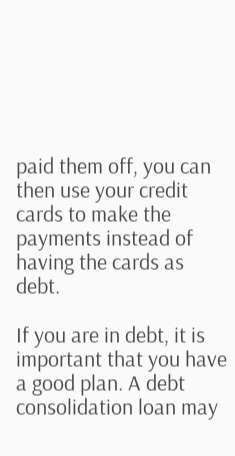paid them off, you can then use your credit cards to make the payments instead of having the cards as debt.

If you are in debt, it is important that you have a good plan. A debt consolidation loan may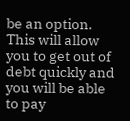be an option. This will allow you to get out of debt quickly and you will be able to pay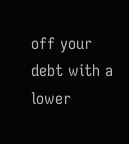off your debt with a lower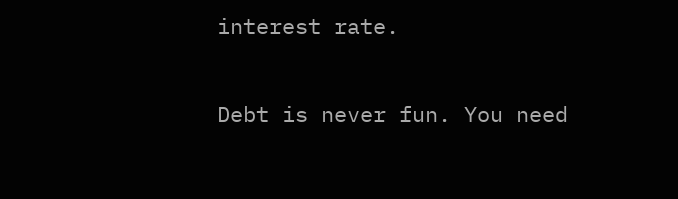interest rate.

Debt is never fun. You need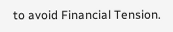to avoid Financial Tension.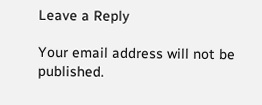Leave a Reply

Your email address will not be published.